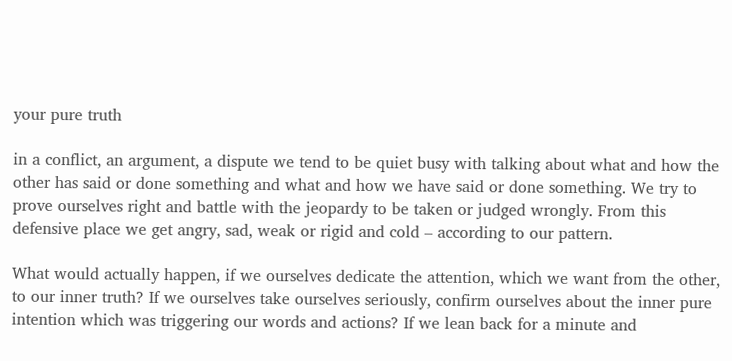your pure truth

in a conflict, an argument, a dispute we tend to be quiet busy with talking about what and how the other has said or done something and what and how we have said or done something. We try to prove ourselves right and battle with the jeopardy to be taken or judged wrongly. From this defensive place we get angry, sad, weak or rigid and cold – according to our pattern.

What would actually happen, if we ourselves dedicate the attention, which we want from the other, to our inner truth? If we ourselves take ourselves seriously, confirm ourselves about the inner pure intention which was triggering our words and actions? If we lean back for a minute and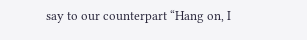say to our counterpart “Hang on, I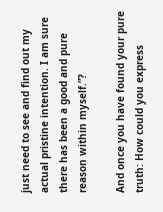just need to see and find out my actual pristine intention. I am sure there has been a good and pure reason within myself.”?

And once you have found your pure truth: How could you express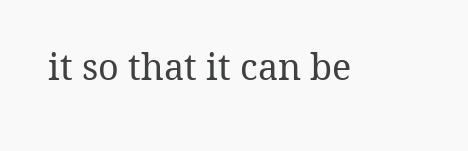it so that it can be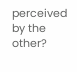perceived by the other?